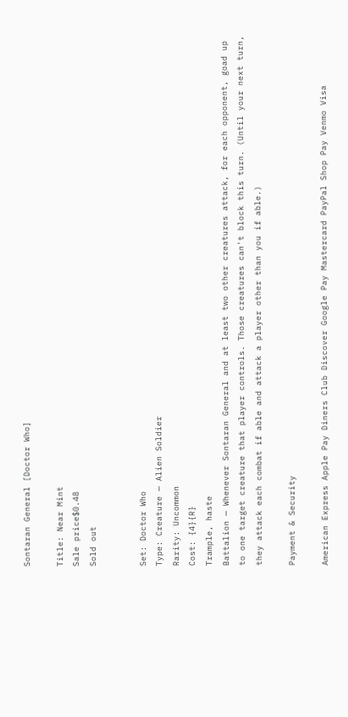Sontaran General [Doctor Who]

Title: Near Mint
Sale price$0.48
Sold out


Set: Doctor Who
Type: Creature — Alien Soldier
Rarity: Uncommon
Cost: {4}{R}
Trample, haste
Battalion — Whenever Sontaran General and at least two other creatures attack, for each opponent, goad up to one target creature that player controls. Those creatures can't block this turn. (Until your next turn, they attack each combat if able and attack a player other than you if able.)

Payment & Security

American Express Apple Pay Diners Club Discover Google Pay Mastercard PayPal Shop Pay Venmo Visa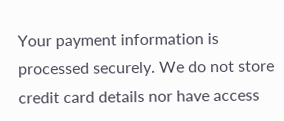Your payment information is processed securely. We do not store credit card details nor have access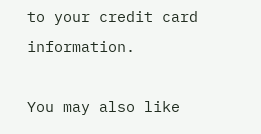to your credit card information.

You may also like